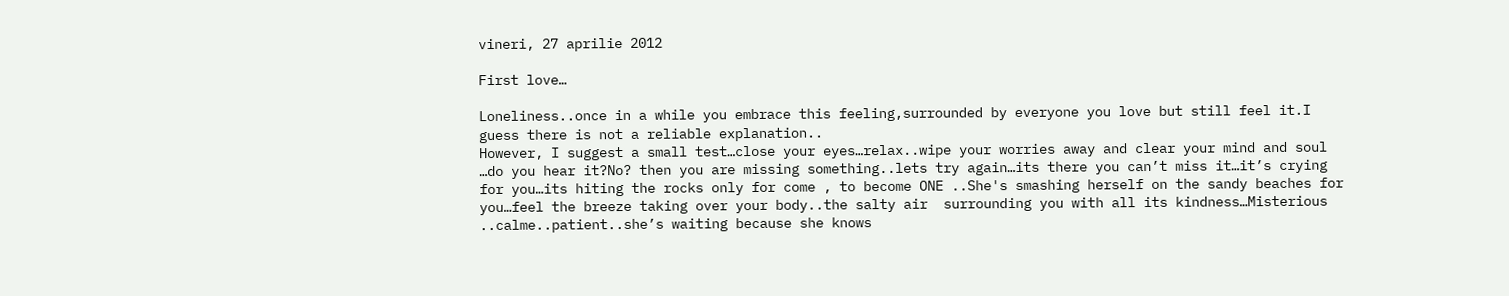vineri, 27 aprilie 2012

First love…

Loneliness..once in a while you embrace this feeling,surrounded by everyone you love but still feel it.I guess there is not a reliable explanation..
However, I suggest a small test…close your eyes…relax..wipe your worries away and clear your mind and soul …do you hear it?No? then you are missing something..lets try again…its there you can’t miss it…it’s crying for you…its hiting the rocks only for come , to become ONE ..She's smashing herself on the sandy beaches for you…feel the breeze taking over your body..the salty air  surrounding you with all its kindness…Misterious ..calme..patient..she’s waiting because she knows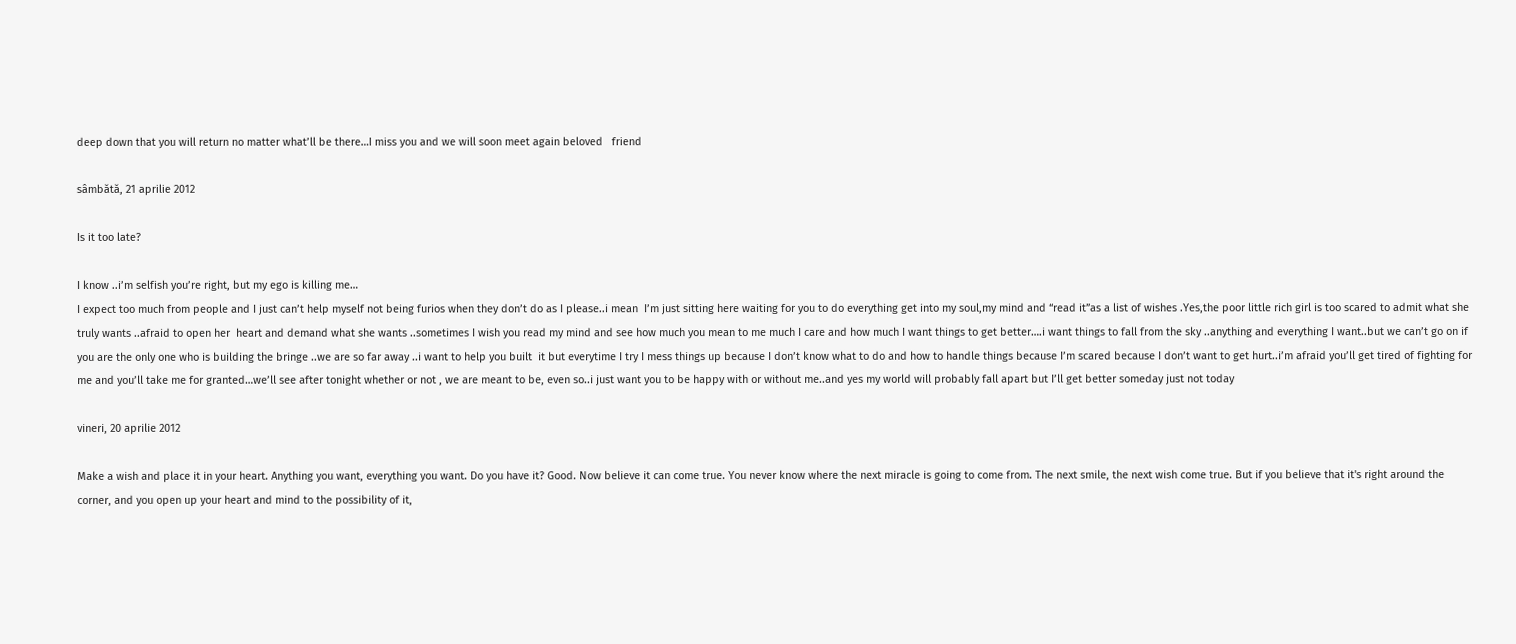deep down that you will return no matter what’ll be there…I miss you and we will soon meet again beloved   friend

sâmbătă, 21 aprilie 2012

Is it too late?

I know ..i’m selfish you’re right, but my ego is killing me…
I expect too much from people and I just can’t help myself not being furios when they don’t do as I please..i mean  I’m just sitting here waiting for you to do everything get into my soul,my mind and “read it”as a list of wishes .Yes,the poor little rich girl is too scared to admit what she truly wants ..afraid to open her  heart and demand what she wants ..sometimes I wish you read my mind and see how much you mean to me much I care and how much I want things to get better….i want things to fall from the sky ..anything and everything I want..but we can’t go on if you are the only one who is building the bringe ..we are so far away ..i want to help you built  it but everytime I try I mess things up because I don’t know what to do and how to handle things because I’m scared because I don’t want to get hurt..i’m afraid you’ll get tired of fighting for me and you’ll take me for granted…we’ll see after tonight whether or not , we are meant to be, even so..i just want you to be happy with or without me..and yes my world will probably fall apart but I’ll get better someday just not today

vineri, 20 aprilie 2012

Make a wish and place it in your heart. Anything you want, everything you want. Do you have it? Good. Now believe it can come true. You never know where the next miracle is going to come from. The next smile, the next wish come true. But if you believe that it's right around the corner, and you open up your heart and mind to the possibility of it,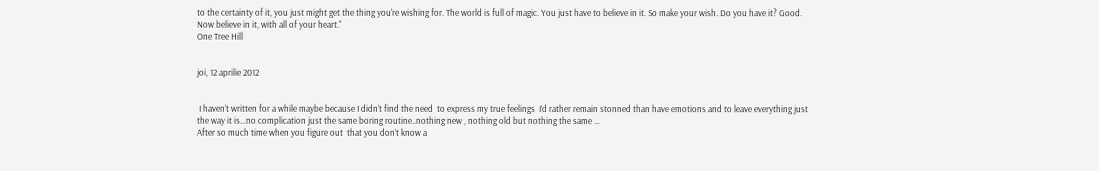to the certainty of it, you just might get the thing you're wishing for. The world is full of magic. You just have to believe in it. So make your wish. Do you have it? Good. Now believe in it, with all of your heart."
One Tree Hill


joi, 12 aprilie 2012


 I haven’t written for a while maybe because I didn’t find the need  to express my true feelings  I’d rather remain stonned than have emotions and to leave everything just the way it is…no complication just the same boring routine..nothing new , nothing old but nothing the same …
After so much time when you figure out  that you don’t know a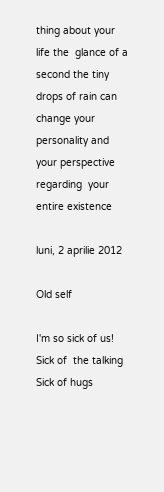thing about your life the  glance of a second the tiny drops of rain can change your personality and your perspective regarding  your entire existence

luni, 2 aprilie 2012

Old self

I'm so sick of us!
Sick of  the talking
Sick of hugs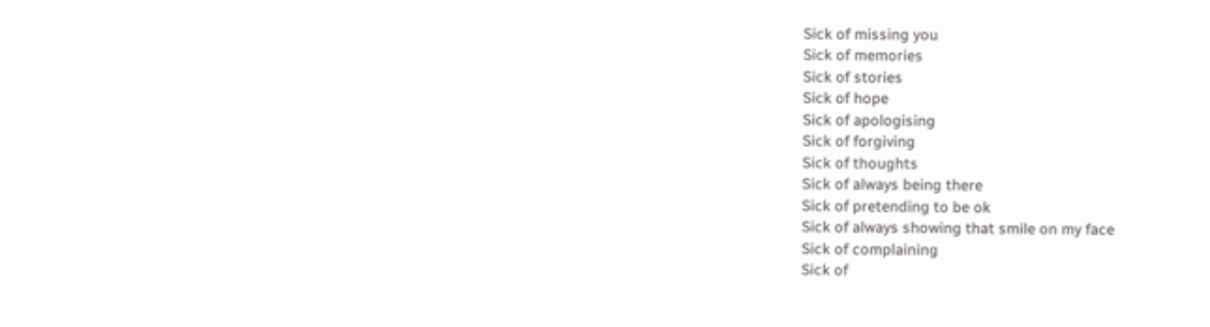Sick of missing you
Sick of memories
Sick of stories
Sick of hope
Sick of apologising
Sick of forgiving
Sick of thoughts
Sick of always being there
Sick of pretending to be ok
Sick of always showing that smile on my face
Sick of complaining
Sick of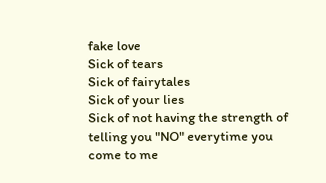fake love
Sick of tears
Sick of fairytales
Sick of your lies
Sick of not having the strength of telling you "NO" everytime you come to me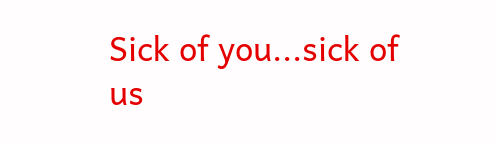Sick of you...sick of us